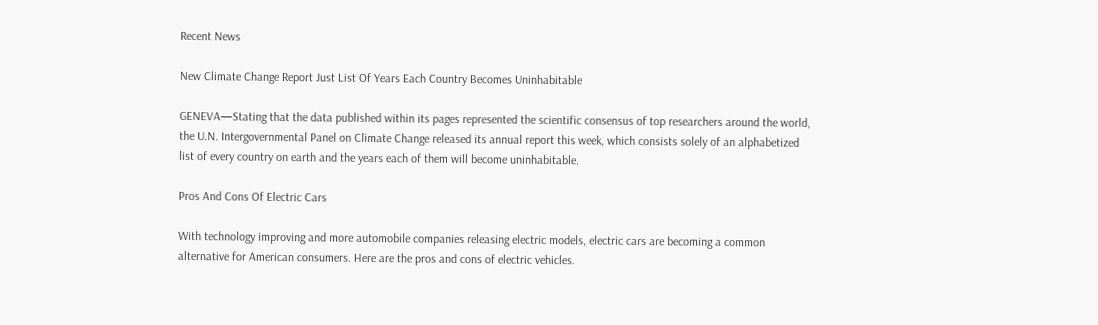Recent News

New Climate Change Report Just List Of Years Each Country Becomes Uninhabitable

GENEVA—Stating that the data published within its pages represented the scientific consensus of top researchers around the world, the U.N. Intergovernmental Panel on Climate Change released its annual report this week, which consists solely of an alphabetized list of every country on earth and the years each of them will become uninhabitable.

Pros And Cons Of Electric Cars

With technology improving and more automobile companies releasing electric models, electric cars are becoming a common alternative for American consumers. Here are the pros and cons of electric vehicles.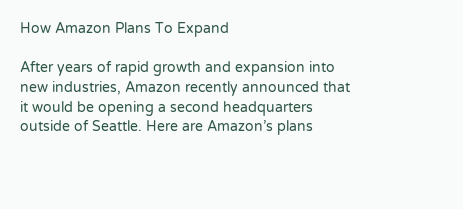How Amazon Plans To Expand

After years of rapid growth and expansion into new industries, Amazon recently announced that it would be opening a second headquarters outside of Seattle. Here are Amazon’s plans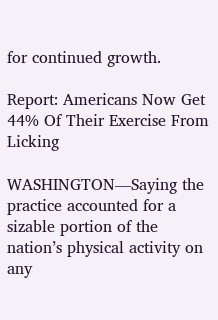for continued growth.

Report: Americans Now Get 44% Of Their Exercise From Licking

WASHINGTON—Saying the practice accounted for a sizable portion of the nation’s physical activity on any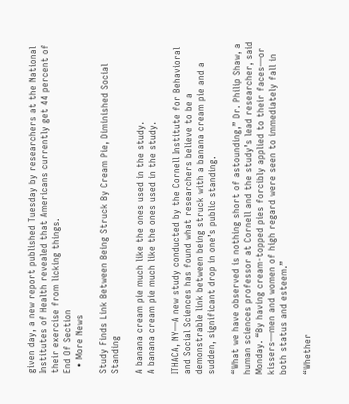given day, a new report published Tuesday by researchers at the National Institutes of Health revealed that Americans currently get 44 percent of their exercise from licking things.
End Of Section
  • More News

Study Finds Link Between Being Struck By Cream Pie, Diminished Social Standing

A banana cream pie much like the ones used in the study.
A banana cream pie much like the ones used in the study.

ITHACA, NY—A new study conducted by the Cornell Institute for Behavioral and Social Sciences has found what researchers believe to be a demonstrable link between being struck with a banana cream pie and a sudden, significant drop in one’s public standing.

“What we have observed is nothing short of astounding,” Dr. Philip Shaw, a human sciences professor at Cornell and the study’s lead researcher, said Monday. “By having cream-topped pies forcibly applied to their faces—or kissers—men and women of high regard were seen to immediately fall in both status and esteem.”

“Whether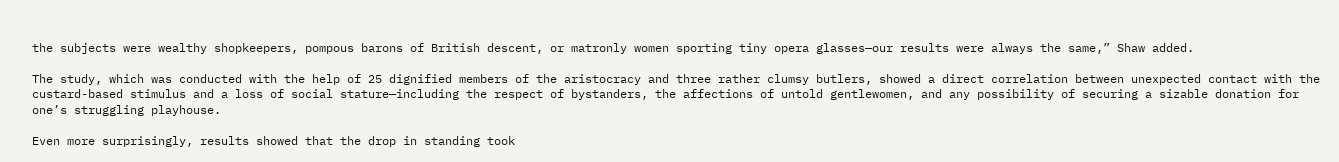the subjects were wealthy shopkeepers, pompous barons of British descent, or matronly women sporting tiny opera glasses—our results were always the same,” Shaw added.

The study, which was conducted with the help of 25 dignified members of the aristocracy and three rather clumsy butlers, showed a direct correlation between unexpected contact with the custard-based stimulus and a loss of social stature—including the respect of bystanders, the affections of untold gentlewomen, and any possibility of securing a sizable donation for one’s struggling playhouse.

Even more surprisingly, results showed that the drop in standing took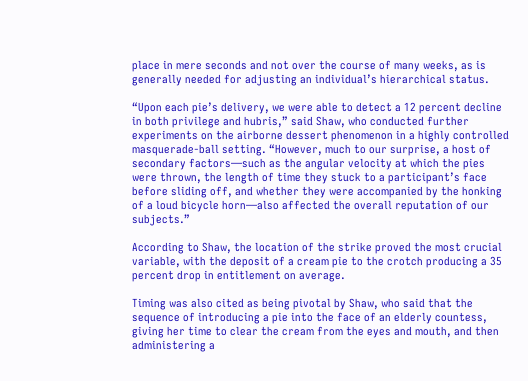place in mere seconds and not over the course of many weeks, as is generally needed for adjusting an individual’s hierarchical status.

“Upon each pie’s delivery, we were able to detect a 12 percent decline in both privilege and hubris,” said Shaw, who conducted further experiments on the airborne dessert phenomenon in a highly controlled masquerade-ball setting. “However, much to our surprise, a host of secondary factors—such as the angular velocity at which the pies were thrown, the length of time they stuck to a participant’s face before sliding off, and whether they were accompanied by the honking of a loud bicycle horn—also affected the overall reputation of our subjects.”

According to Shaw, the location of the strike proved the most crucial variable, with the deposit of a cream pie to the crotch producing a 35 percent drop in entitlement on average.

Timing was also cited as being pivotal by Shaw, who said that the sequence of introducing a pie into the face of an elderly countess, giving her time to clear the cream from the eyes and mouth, and then administering a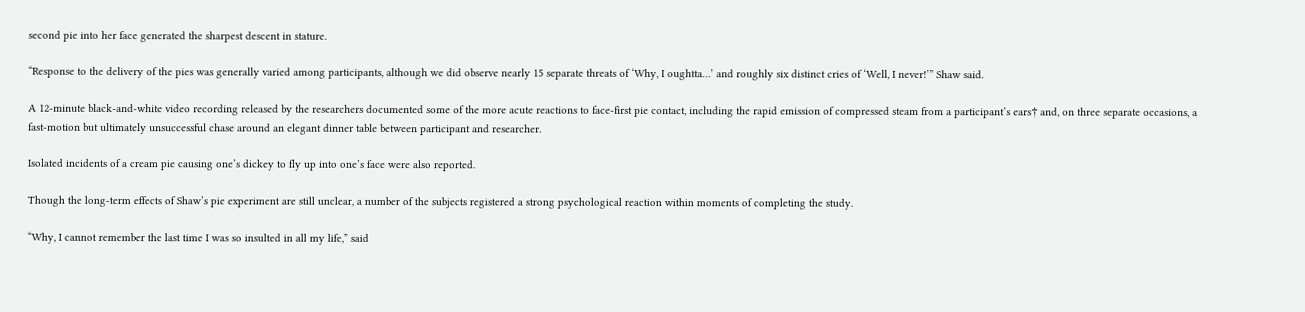second pie into her face generated the sharpest descent in stature.

“Response to the delivery of the pies was generally varied among participants, although we did observe nearly 15 separate threats of ‘Why, I oughtta…’ and roughly six distinct cries of ‘Well, I never!’” Shaw said.

A 12-minute black-and-white video recording released by the researchers documented some of the more acute reactions to face-first pie contact, including the rapid emission of compressed steam from a participant’s ears† and, on three separate occasions, a fast-motion but ultimately unsuccessful chase around an elegant dinner table between participant and researcher.

Isolated incidents of a cream pie causing one’s dickey to fly up into one’s face were also reported.

Though the long-term effects of Shaw’s pie experiment are still unclear, a number of the subjects registered a strong psychological reaction within moments of completing the study.

“Why, I cannot remember the last time I was so insulted in all my life,” said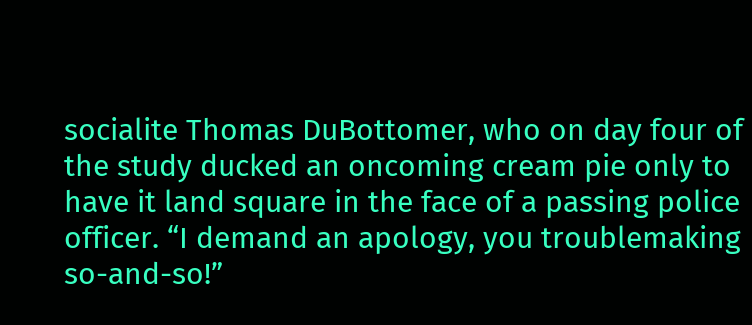socialite Thomas DuBottomer, who on day four of the study ducked an oncoming cream pie only to have it land square in the face of a passing police officer. “I demand an apology, you troublemaking so-and-so!”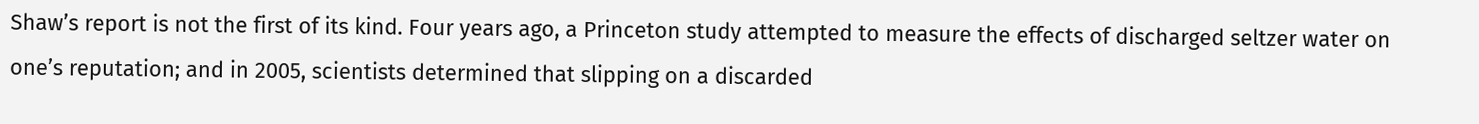Shaw’s report is not the first of its kind. Four years ago, a Princeton study attempted to measure the effects of discharged seltzer water on one’s reputation; and in 2005, scientists determined that slipping on a discarded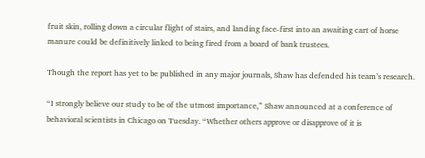fruit skin, rolling down a circular flight of stairs, and landing face-first into an awaiting cart of horse manure could be definitively linked to being fired from a board of bank trustees.

Though the report has yet to be published in any major journals, Shaw has defended his team’s research.

“I strongly believe our study to be of the utmost importance,” Shaw announced at a conference of behavioral scientists in Chicago on Tuesday. “Whether others approve or disapprove of it is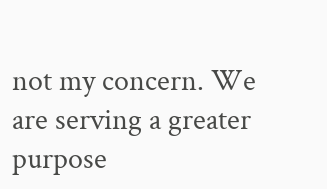not my concern. We are serving a greater purpose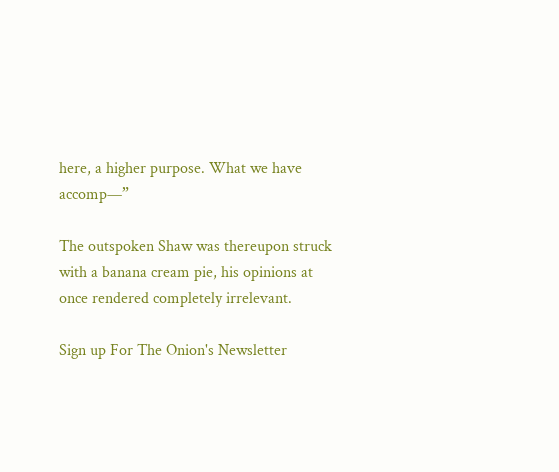here, a higher purpose. What we have accomp—”

The outspoken Shaw was thereupon struck with a banana cream pie, his opinions at once rendered completely irrelevant.

Sign up For The Onion's Newsletter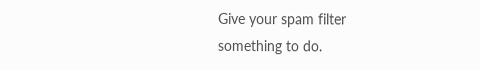Give your spam filter something to do.